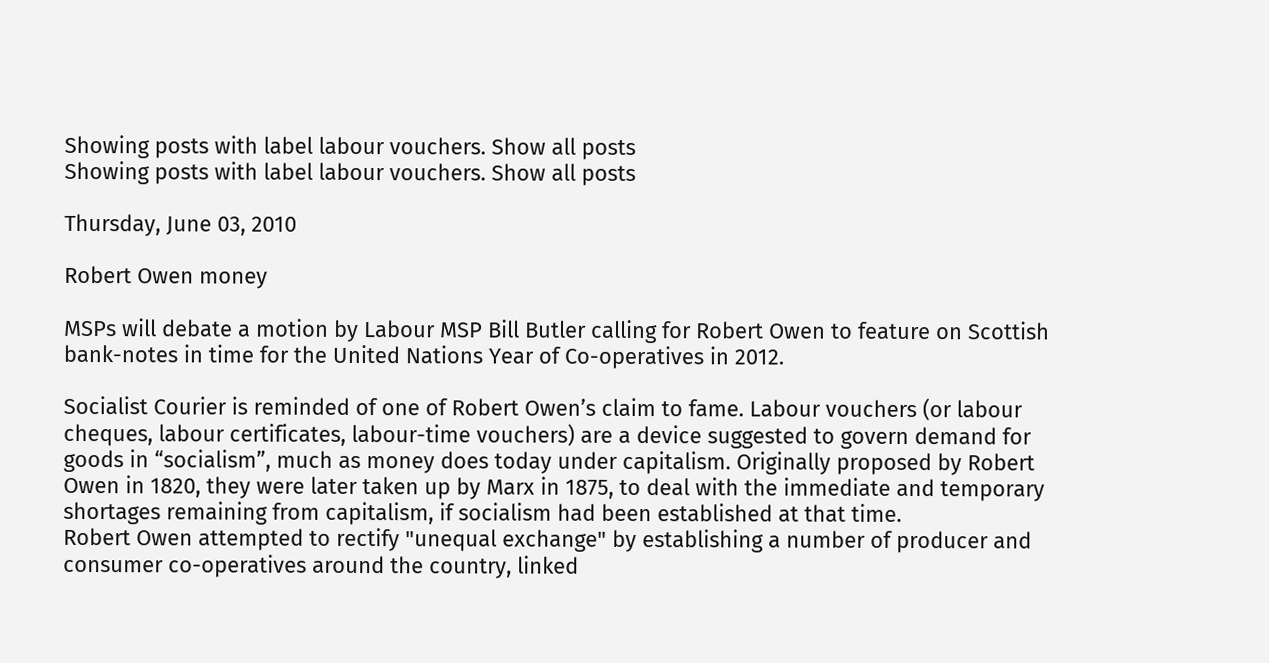Showing posts with label labour vouchers. Show all posts
Showing posts with label labour vouchers. Show all posts

Thursday, June 03, 2010

Robert Owen money

MSPs will debate a motion by Labour MSP Bill Butler calling for Robert Owen to feature on Scottish bank-notes in time for the United Nations Year of Co-operatives in 2012.

Socialist Courier is reminded of one of Robert Owen’s claim to fame. Labour vouchers (or labour cheques, labour certificates, labour-time vouchers) are a device suggested to govern demand for goods in “socialism”, much as money does today under capitalism. Originally proposed by Robert Owen in 1820, they were later taken up by Marx in 1875, to deal with the immediate and temporary shortages remaining from capitalism, if socialism had been established at that time.
Robert Owen attempted to rectify "unequal exchange" by establishing a number of producer and consumer co-operatives around the country, linked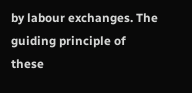by labour exchanges. The guiding principle of these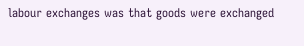labour exchanges was that goods were exchanged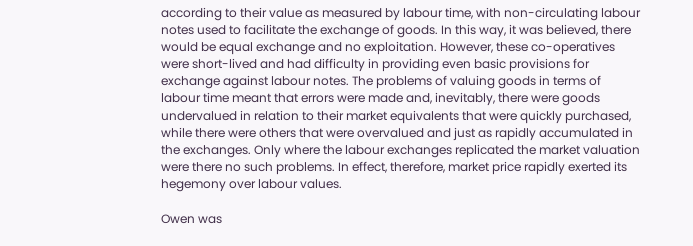according to their value as measured by labour time, with non-circulating labour notes used to facilitate the exchange of goods. In this way, it was believed, there would be equal exchange and no exploitation. However, these co-operatives were short-lived and had difficulty in providing even basic provisions for exchange against labour notes. The problems of valuing goods in terms of labour time meant that errors were made and, inevitably, there were goods undervalued in relation to their market equivalents that were quickly purchased, while there were others that were overvalued and just as rapidly accumulated in the exchanges. Only where the labour exchanges replicated the market valuation were there no such problems. In effect, therefore, market price rapidly exerted its hegemony over labour values.

Owen was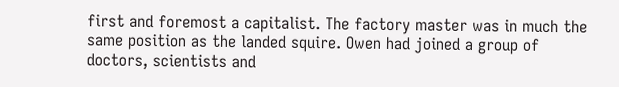first and foremost a capitalist. The factory master was in much the same position as the landed squire. Owen had joined a group of doctors, scientists and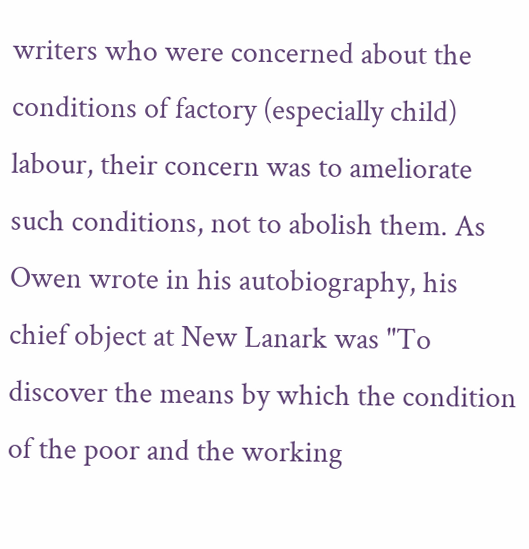writers who were concerned about the conditions of factory (especially child) labour, their concern was to ameliorate such conditions, not to abolish them. As Owen wrote in his autobiography, his chief object at New Lanark was "To discover the means by which the condition of the poor and the working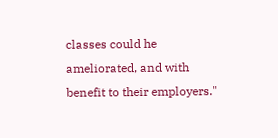classes could he ameliorated, and with benefit to their employers."